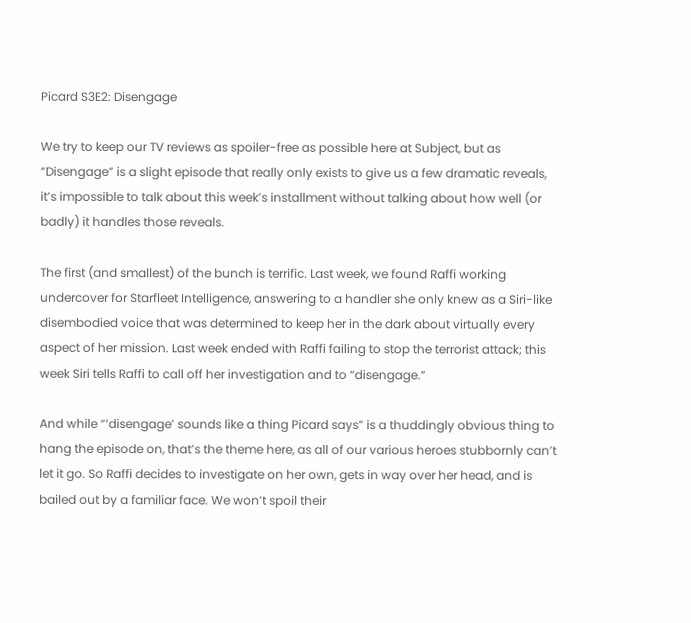Picard S3E2: Disengage

We try to keep our TV reviews as spoiler-free as possible here at Subject, but as “Disengage” is a slight episode that really only exists to give us a few dramatic reveals, it’s impossible to talk about this week’s installment without talking about how well (or badly) it handles those reveals.

The first (and smallest) of the bunch is terrific. Last week, we found Raffi working undercover for Starfleet Intelligence, answering to a handler she only knew as a Siri-like disembodied voice that was determined to keep her in the dark about virtually every aspect of her mission. Last week ended with Raffi failing to stop the terrorist attack; this week Siri tells Raffi to call off her investigation and to “disengage.”

And while “‘disengage’ sounds like a thing Picard says” is a thuddingly obvious thing to hang the episode on, that’s the theme here, as all of our various heroes stubbornly can’t let it go. So Raffi decides to investigate on her own, gets in way over her head, and is bailed out by a familiar face. We won’t spoil their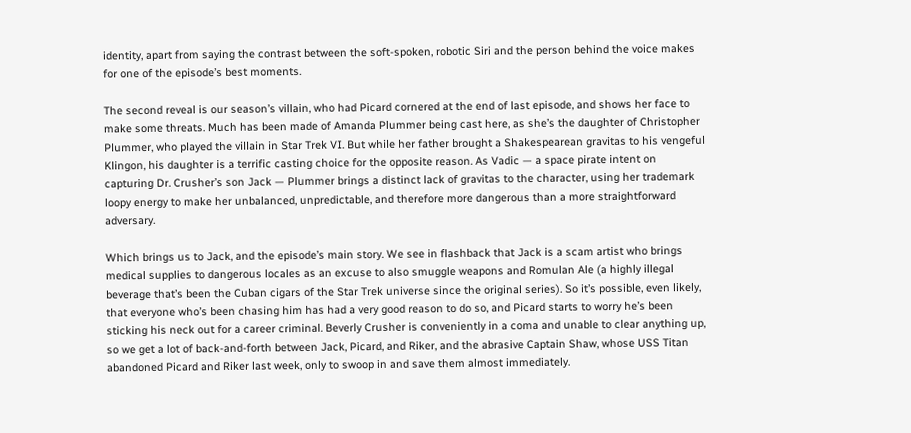identity, apart from saying the contrast between the soft-spoken, robotic Siri and the person behind the voice makes for one of the episode’s best moments.

The second reveal is our season’s villain, who had Picard cornered at the end of last episode, and shows her face to make some threats. Much has been made of Amanda Plummer being cast here, as she’s the daughter of Christopher Plummer, who played the villain in Star Trek VI. But while her father brought a Shakespearean gravitas to his vengeful Klingon, his daughter is a terrific casting choice for the opposite reason. As Vadic — a space pirate intent on capturing Dr. Crusher’s son Jack — Plummer brings a distinct lack of gravitas to the character, using her trademark loopy energy to make her unbalanced, unpredictable, and therefore more dangerous than a more straightforward adversary.

Which brings us to Jack, and the episode’s main story. We see in flashback that Jack is a scam artist who brings medical supplies to dangerous locales as an excuse to also smuggle weapons and Romulan Ale (a highly illegal beverage that’s been the Cuban cigars of the Star Trek universe since the original series). So it’s possible, even likely, that everyone who’s been chasing him has had a very good reason to do so, and Picard starts to worry he’s been sticking his neck out for a career criminal. Beverly Crusher is conveniently in a coma and unable to clear anything up, so we get a lot of back-and-forth between Jack, Picard, and Riker, and the abrasive Captain Shaw, whose USS Titan abandoned Picard and Riker last week, only to swoop in and save them almost immediately.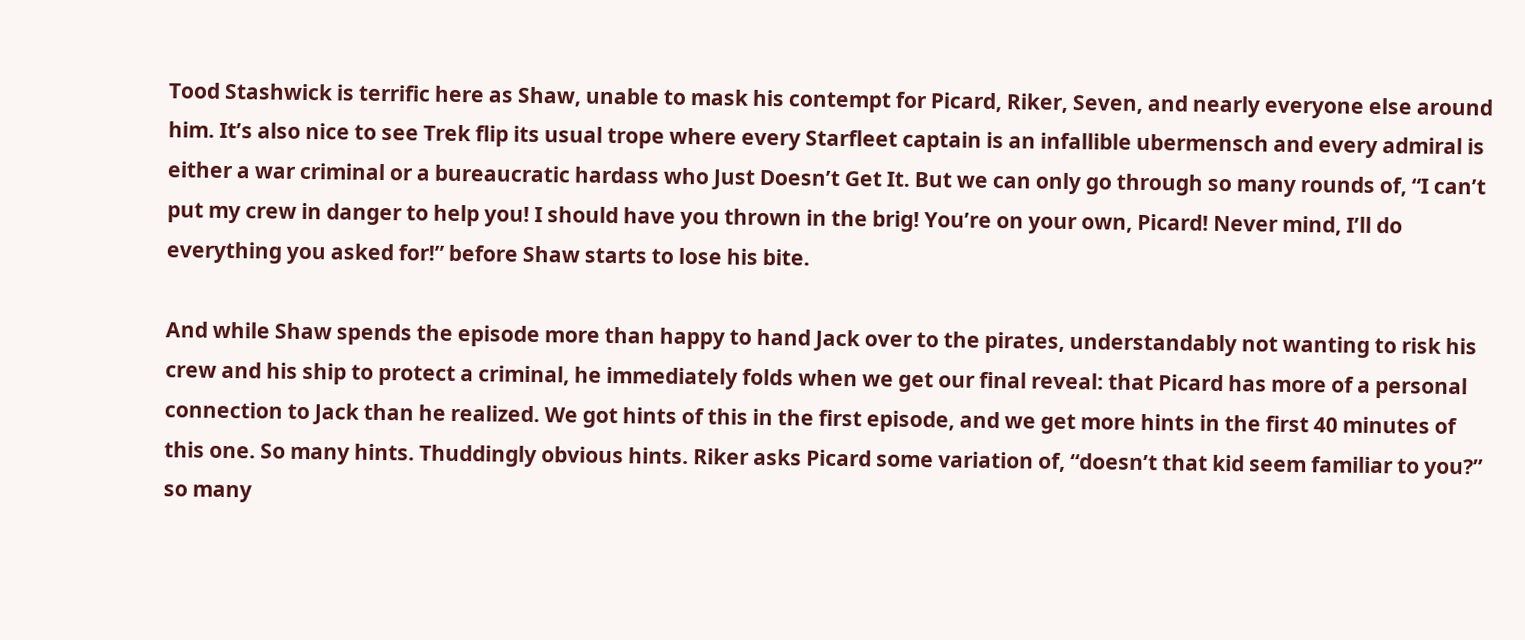Tood Stashwick is terrific here as Shaw, unable to mask his contempt for Picard, Riker, Seven, and nearly everyone else around him. It’s also nice to see Trek flip its usual trope where every Starfleet captain is an infallible ubermensch and every admiral is either a war criminal or a bureaucratic hardass who Just Doesn’t Get It. But we can only go through so many rounds of, “I can’t put my crew in danger to help you! I should have you thrown in the brig! You’re on your own, Picard! Never mind, I’ll do everything you asked for!” before Shaw starts to lose his bite.

And while Shaw spends the episode more than happy to hand Jack over to the pirates, understandably not wanting to risk his crew and his ship to protect a criminal, he immediately folds when we get our final reveal: that Picard has more of a personal connection to Jack than he realized. We got hints of this in the first episode, and we get more hints in the first 40 minutes of this one. So many hints. Thuddingly obvious hints. Riker asks Picard some variation of, “doesn’t that kid seem familiar to you?” so many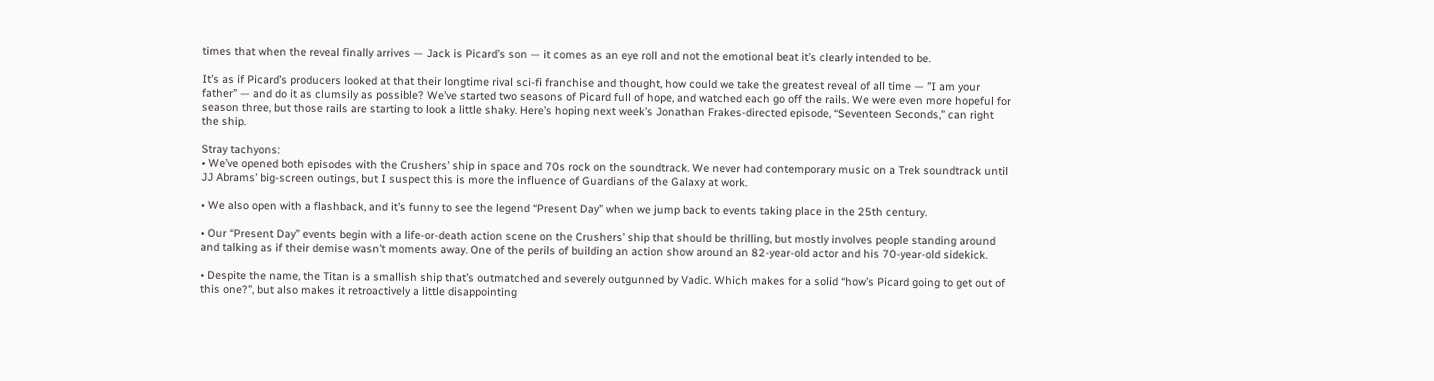times that when the reveal finally arrives — Jack is Picard’s son — it comes as an eye roll and not the emotional beat it’s clearly intended to be.

It’s as if Picard’s producers looked at that their longtime rival sci-fi franchise and thought, how could we take the greatest reveal of all time — ”I am your father” — and do it as clumsily as possible? We’ve started two seasons of Picard full of hope, and watched each go off the rails. We were even more hopeful for season three, but those rails are starting to look a little shaky. Here’s hoping next week’s Jonathan Frakes-directed episode, “Seventeen Seconds,” can right the ship.

Stray tachyons:
• We’ve opened both episodes with the Crushers’ ship in space and 70s rock on the soundtrack. We never had contemporary music on a Trek soundtrack until JJ Abrams’ big-screen outings, but I suspect this is more the influence of Guardians of the Galaxy at work.

• We also open with a flashback, and it’s funny to see the legend “Present Day” when we jump back to events taking place in the 25th century.

• Our “Present Day” events begin with a life-or-death action scene on the Crushers’ ship that should be thrilling, but mostly involves people standing around and talking as if their demise wasn’t moments away. One of the perils of building an action show around an 82-year-old actor and his 70-year-old sidekick.

• Despite the name, the Titan is a smallish ship that’s outmatched and severely outgunned by Vadic. Which makes for a solid “how’s Picard going to get out of this one?”, but also makes it retroactively a little disappointing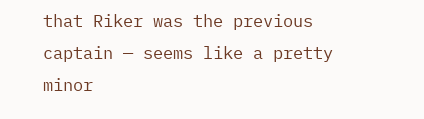that Riker was the previous captain — seems like a pretty minor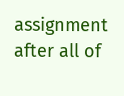assignment after all of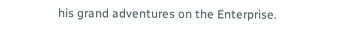his grand adventures on the Enterprise.